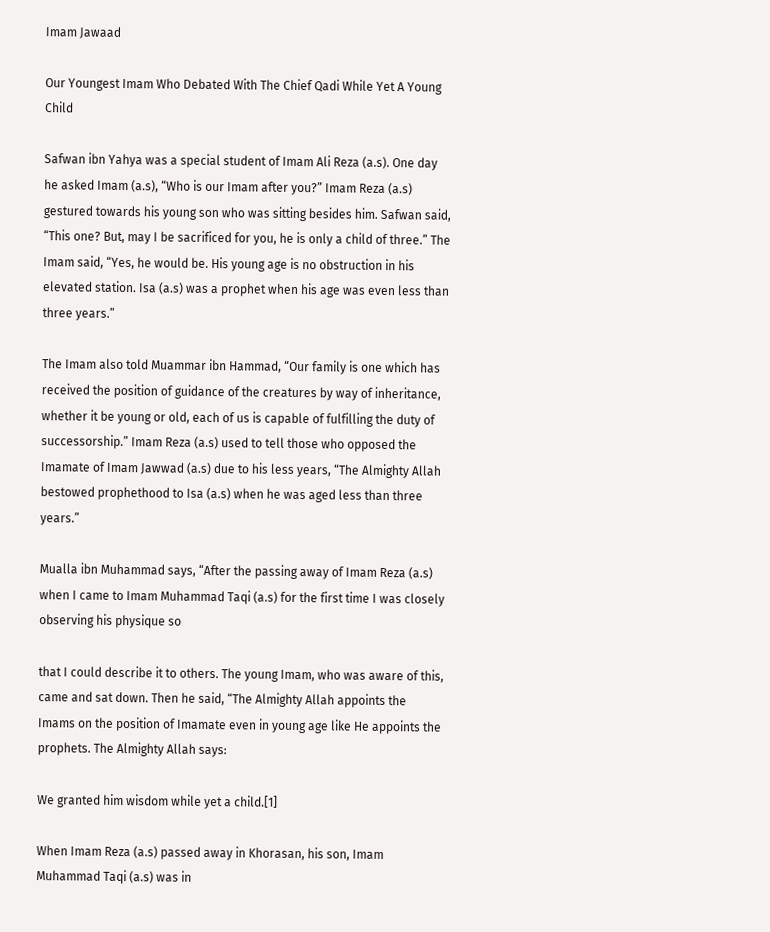Imam Jawaad

Our Youngest Imam Who Debated With The Chief Qadi While Yet A Young Child

Safwan ibn Yahya was a special student of Imam Ali Reza (a.s). One day he asked Imam (a.s), “Who is our Imam after you?” Imam Reza (a.s) gestured towards his young son who was sitting besides him. Safwan said, “This one? But, may I be sacrificed for you, he is only a child of three.” The Imam said, “Yes, he would be. His young age is no obstruction in his elevated station. Isa (a.s) was a prophet when his age was even less than three years.”

The Imam also told Muammar ibn Hammad, “Our family is one which has received the position of guidance of the creatures by way of inheritance, whether it be young or old, each of us is capable of fulfilling the duty of successorship.” Imam Reza (a.s) used to tell those who opposed the Imamate of Imam Jawwad (a.s) due to his less years, “The Almighty Allah bestowed prophethood to Isa (a.s) when he was aged less than three years.”

Mualla ibn Muhammad says, “After the passing away of Imam Reza (a.s) when I came to Imam Muhammad Taqi (a.s) for the first time I was closely observing his physique so

that I could describe it to others. The young Imam, who was aware of this, came and sat down. Then he said, “The Almighty Allah appoints the Imams on the position of Imamate even in young age like He appoints the prophets. The Almighty Allah says:

We granted him wisdom while yet a child.[1]

When Imam Reza (a.s) passed away in Khorasan, his son, Imam Muhammad Taqi (a.s) was in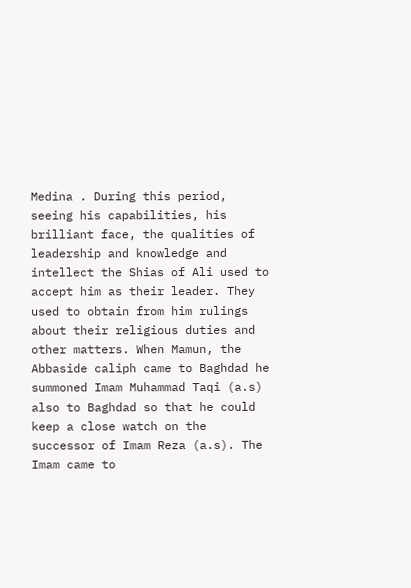Medina . During this period, seeing his capabilities, his brilliant face, the qualities of leadership and knowledge and intellect the Shias of Ali used to accept him as their leader. They used to obtain from him rulings about their religious duties and other matters. When Mamun, the Abbaside caliph came to Baghdad he summoned Imam Muhammad Taqi (a.s) also to Baghdad so that he could keep a close watch on the successor of Imam Reza (a.s). The Imam came to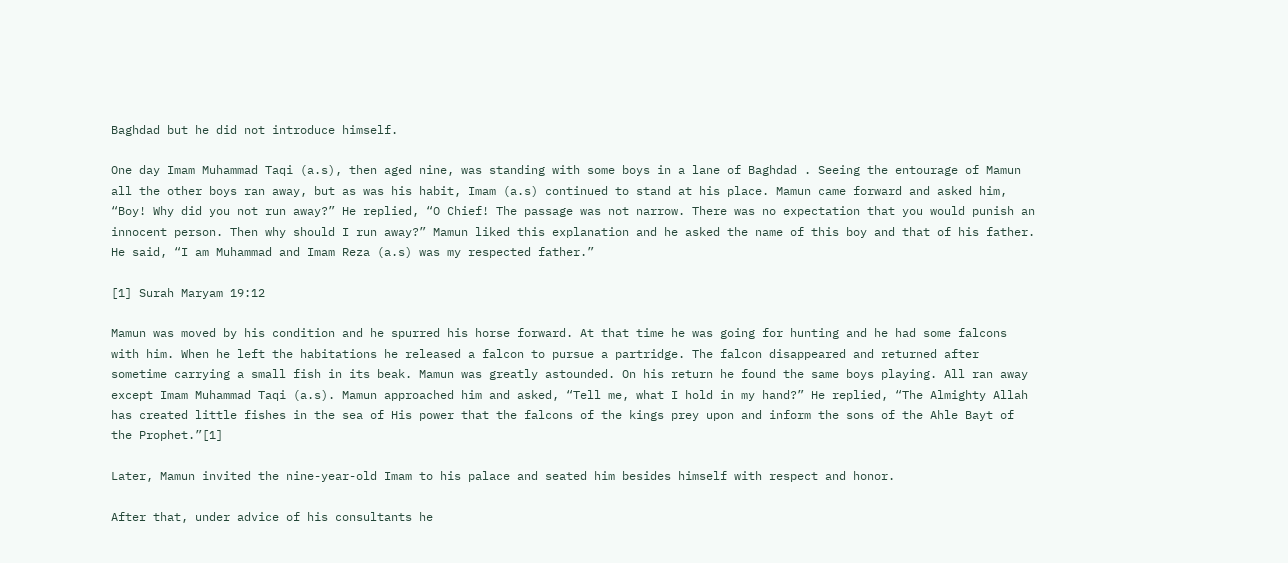Baghdad but he did not introduce himself.

One day Imam Muhammad Taqi (a.s), then aged nine, was standing with some boys in a lane of Baghdad . Seeing the entourage of Mamun all the other boys ran away, but as was his habit, Imam (a.s) continued to stand at his place. Mamun came forward and asked him, “Boy! Why did you not run away?” He replied, “O Chief! The passage was not narrow. There was no expectation that you would punish an innocent person. Then why should I run away?” Mamun liked this explanation and he asked the name of this boy and that of his father. He said, “I am Muhammad and Imam Reza (a.s) was my respected father.”

[1] Surah Maryam 19:12

Mamun was moved by his condition and he spurred his horse forward. At that time he was going for hunting and he had some falcons with him. When he left the habitations he released a falcon to pursue a partridge. The falcon disappeared and returned after sometime carrying a small fish in its beak. Mamun was greatly astounded. On his return he found the same boys playing. All ran away except Imam Muhammad Taqi (a.s). Mamun approached him and asked, “Tell me, what I hold in my hand?” He replied, “The Almighty Allah has created little fishes in the sea of His power that the falcons of the kings prey upon and inform the sons of the Ahle Bayt of the Prophet.”[1]

Later, Mamun invited the nine-year-old Imam to his palace and seated him besides himself with respect and honor.

After that, under advice of his consultants he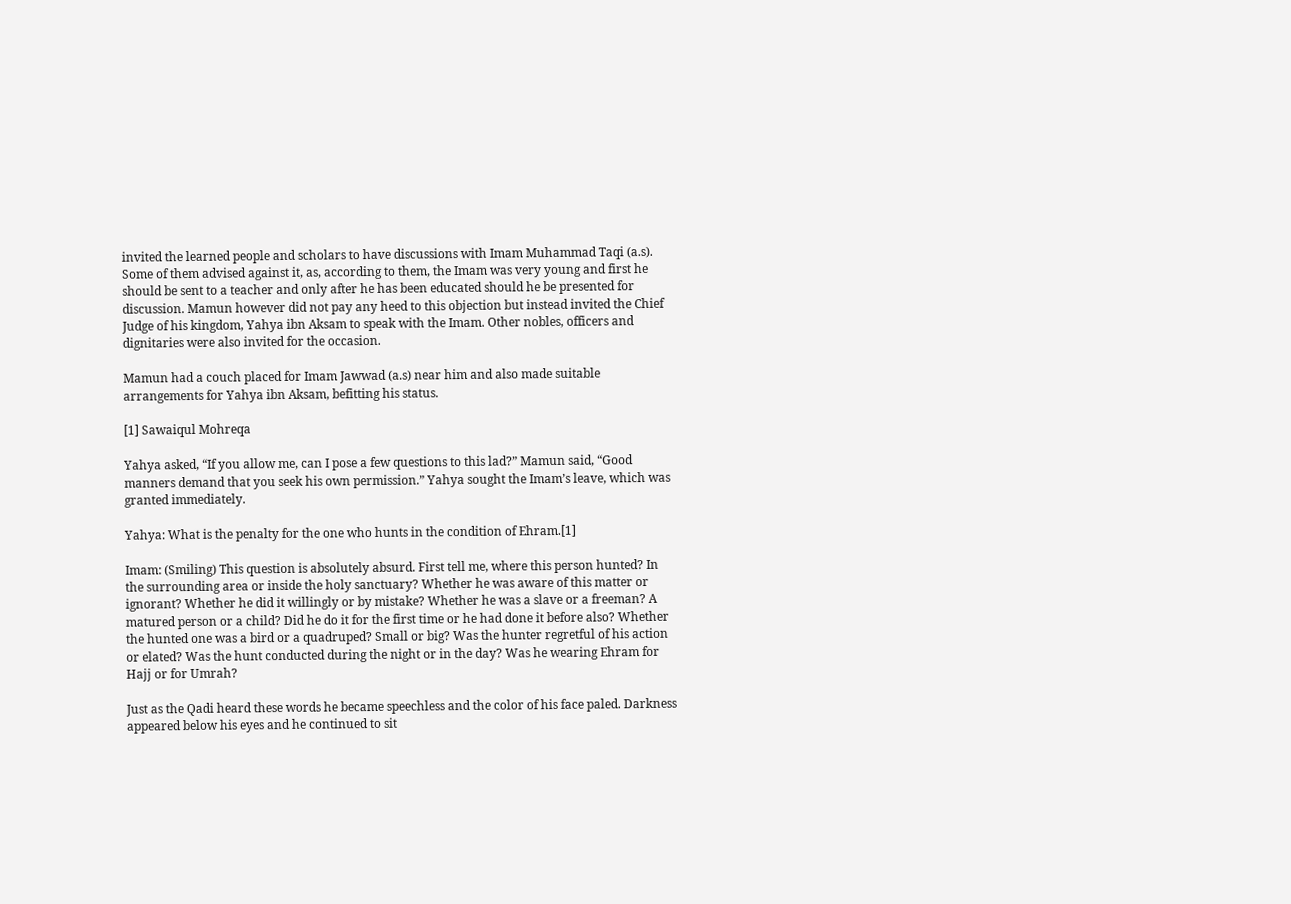invited the learned people and scholars to have discussions with Imam Muhammad Taqi (a.s). Some of them advised against it, as, according to them, the Imam was very young and first he should be sent to a teacher and only after he has been educated should he be presented for discussion. Mamun however did not pay any heed to this objection but instead invited the Chief Judge of his kingdom, Yahya ibn Aksam to speak with the Imam. Other nobles, officers and dignitaries were also invited for the occasion.

Mamun had a couch placed for Imam Jawwad (a.s) near him and also made suitable arrangements for Yahya ibn Aksam, befitting his status.

[1] Sawaiqul Mohreqa

Yahya asked, “If you allow me, can I pose a few questions to this lad?” Mamun said, “Good manners demand that you seek his own permission.” Yahya sought the Imam’s leave, which was granted immediately.

Yahya: What is the penalty for the one who hunts in the condition of Ehram.[1]

Imam: (Smiling) This question is absolutely absurd. First tell me, where this person hunted? In the surrounding area or inside the holy sanctuary? Whether he was aware of this matter or ignorant? Whether he did it willingly or by mistake? Whether he was a slave or a freeman? A matured person or a child? Did he do it for the first time or he had done it before also? Whether the hunted one was a bird or a quadruped? Small or big? Was the hunter regretful of his action or elated? Was the hunt conducted during the night or in the day? Was he wearing Ehram for Hajj or for Umrah?

Just as the Qadi heard these words he became speechless and the color of his face paled. Darkness appeared below his eyes and he continued to sit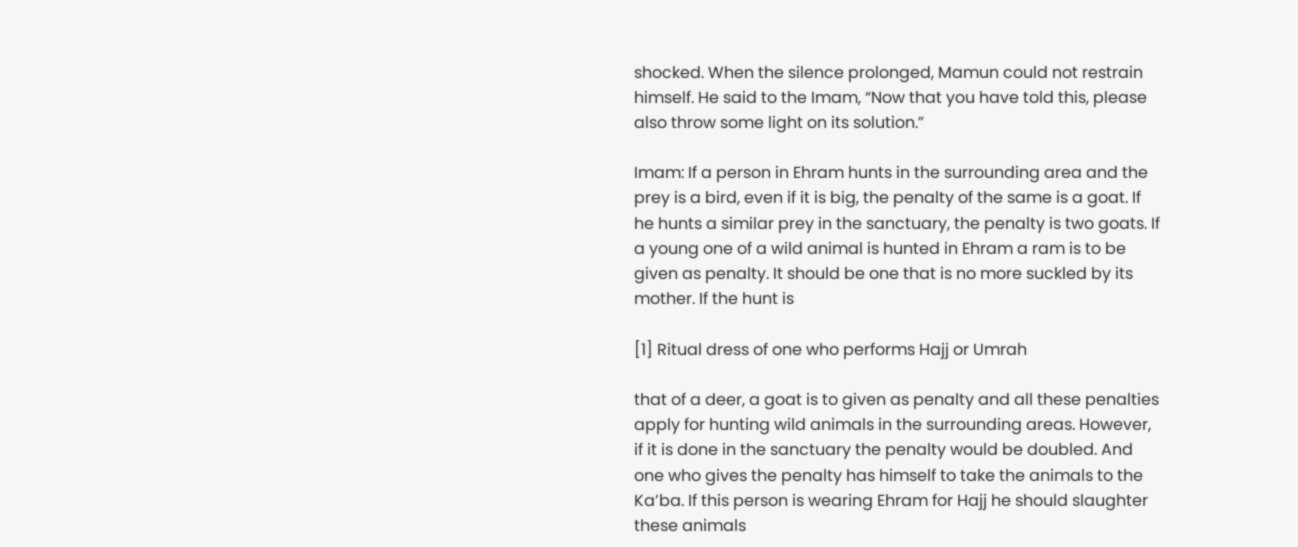shocked. When the silence prolonged, Mamun could not restrain himself. He said to the Imam, “Now that you have told this, please also throw some light on its solution.”

Imam: If a person in Ehram hunts in the surrounding area and the prey is a bird, even if it is big, the penalty of the same is a goat. If he hunts a similar prey in the sanctuary, the penalty is two goats. If a young one of a wild animal is hunted in Ehram a ram is to be given as penalty. It should be one that is no more suckled by its mother. If the hunt is

[1] Ritual dress of one who performs Hajj or Umrah

that of a deer, a goat is to given as penalty and all these penalties apply for hunting wild animals in the surrounding areas. However, if it is done in the sanctuary the penalty would be doubled. And one who gives the penalty has himself to take the animals to the Ka’ba. If this person is wearing Ehram for Hajj he should slaughter these animals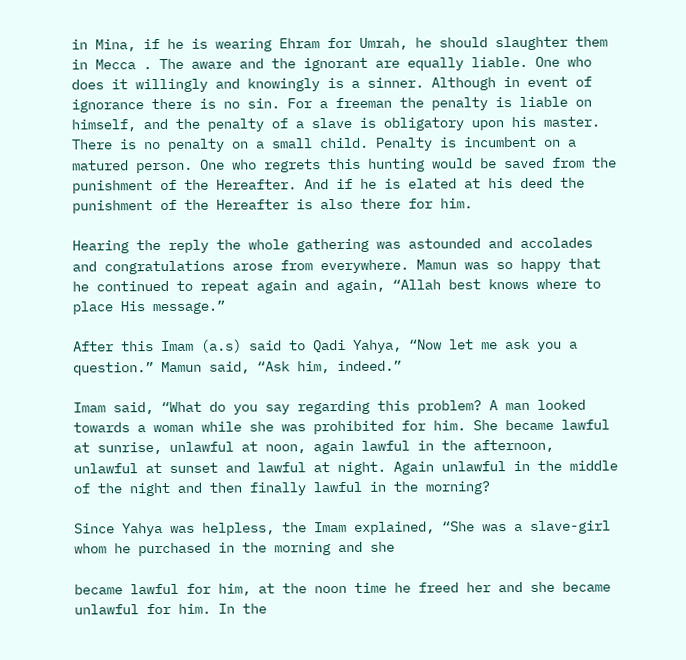in Mina, if he is wearing Ehram for Umrah, he should slaughter them in Mecca . The aware and the ignorant are equally liable. One who does it willingly and knowingly is a sinner. Although in event of ignorance there is no sin. For a freeman the penalty is liable on himself, and the penalty of a slave is obligatory upon his master. There is no penalty on a small child. Penalty is incumbent on a matured person. One who regrets this hunting would be saved from the punishment of the Hereafter. And if he is elated at his deed the punishment of the Hereafter is also there for him.

Hearing the reply the whole gathering was astounded and accolades and congratulations arose from everywhere. Mamun was so happy that he continued to repeat again and again, “Allah best knows where to place His message.”

After this Imam (a.s) said to Qadi Yahya, “Now let me ask you a question.” Mamun said, “Ask him, indeed.”

Imam said, “What do you say regarding this problem? A man looked towards a woman while she was prohibited for him. She became lawful at sunrise, unlawful at noon, again lawful in the afternoon, unlawful at sunset and lawful at night. Again unlawful in the middle of the night and then finally lawful in the morning?

Since Yahya was helpless, the Imam explained, “She was a slave-girl whom he purchased in the morning and she

became lawful for him, at the noon time he freed her and she became unlawful for him. In the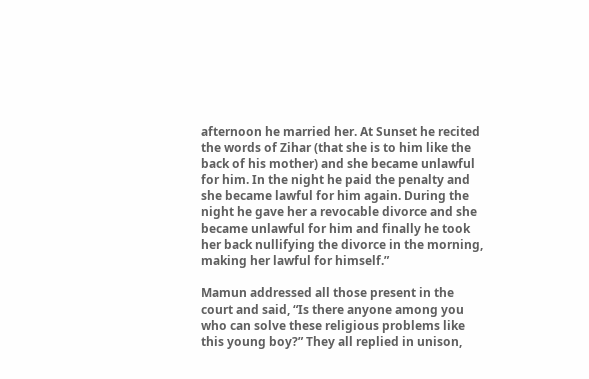afternoon he married her. At Sunset he recited the words of Zihar (that she is to him like the back of his mother) and she became unlawful for him. In the night he paid the penalty and she became lawful for him again. During the night he gave her a revocable divorce and she became unlawful for him and finally he took her back nullifying the divorce in the morning, making her lawful for himself.”

Mamun addressed all those present in the court and said, “Is there anyone among you who can solve these religious problems like this young boy?” They all replied in unison,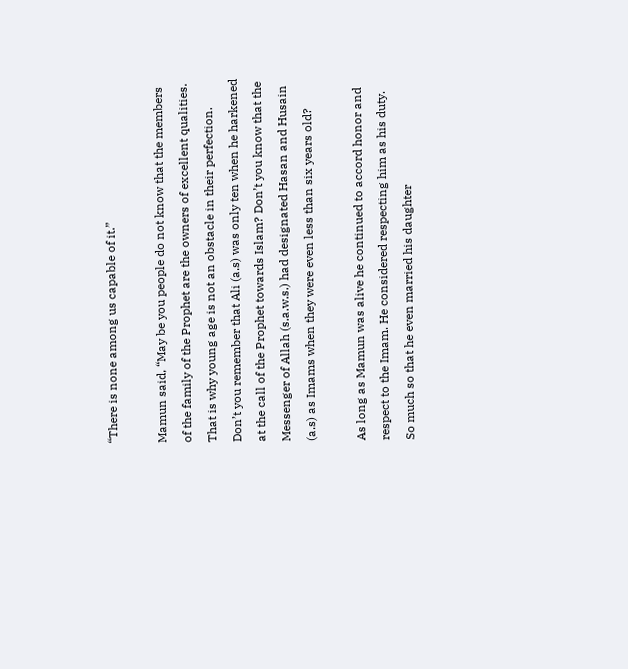“There is none among us capable of it.”

Mamun said, “May be you people do not know that the members of the family of the Prophet are the owners of excellent qualities. That is why young age is not an obstacle in their perfection. Don’t you remember that Ali (a.s) was only ten when he harkened at the call of the Prophet towards Islam? Don’t you know that the Messenger of Allah (s.a.w.s.) had designated Hasan and Husain (a.s) as Imams when they were even less than six years old?

As long as Mamun was alive he continued to accord honor and respect to the Imam. He considered respecting him as his duty. So much so that he even married his daughter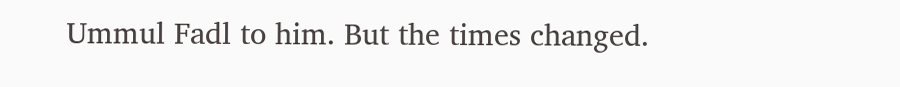Ummul Fadl to him. But the times changed.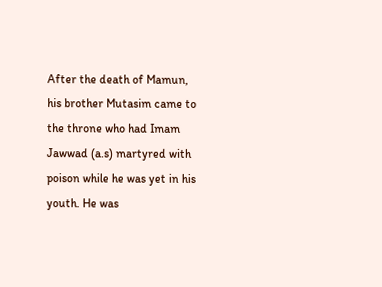After the death of Mamun, his brother Mutasim came to the throne who had Imam Jawwad (a.s) martyred with poison while he was yet in his youth. He was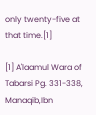only twenty-five at that time.[1]

[1] A'laamul Wara of Tabarsi Pg. 331-338, Manaqib,Ibn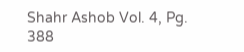Shahr Ashob Vol. 4, Pg. 388